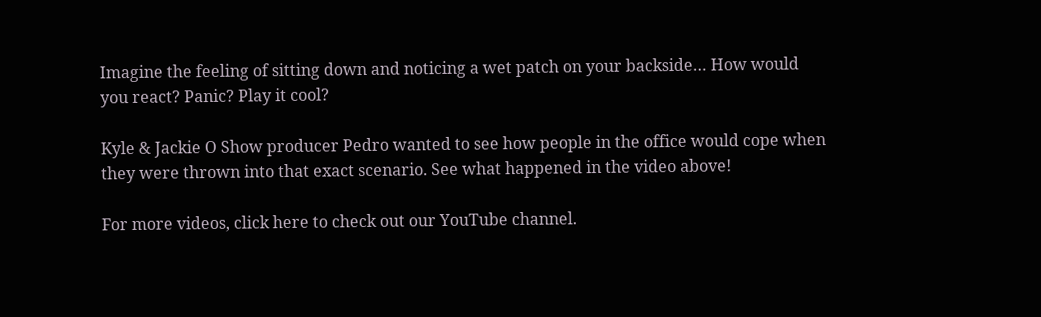Imagine the feeling of sitting down and noticing a wet patch on your backside… How would you react? Panic? Play it cool?

Kyle & Jackie O Show producer Pedro wanted to see how people in the office would cope when they were thrown into that exact scenario. See what happened in the video above!

For more videos, click here to check out our YouTube channel.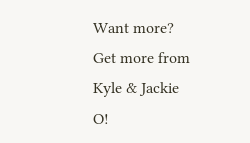Want more? Get more from Kyle & Jackie O!